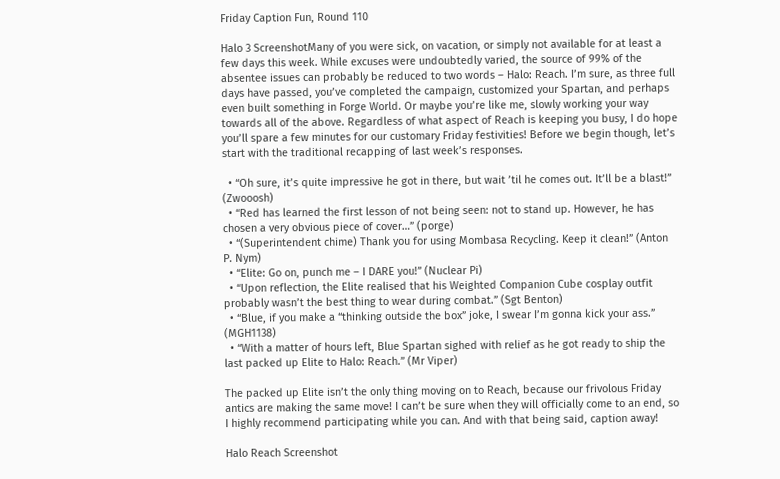Friday Caption Fun, Round 110

Halo 3 ScreenshotMany of you were sick, on vacation, or simply not available for at least a few days this week. While excuses were undoubtedly varied, the source of 99% of the absentee issues can probably be reduced to two words – Halo: Reach. I’m sure, as three full days have passed, you’ve completed the campaign, customized your Spartan, and perhaps even built something in Forge World. Or maybe you’re like me, slowly working your way towards all of the above. Regardless of what aspect of Reach is keeping you busy, I do hope you’ll spare a few minutes for our customary Friday festivities! Before we begin though, let’s start with the traditional recapping of last week’s responses.

  • “Oh sure, it’s quite impressive he got in there, but wait ’til he comes out. It’ll be a blast!” (Zwooosh)
  • “Red has learned the first lesson of not being seen: not to stand up. However, he has chosen a very obvious piece of cover…” (porge)
  • “(Superintendent chime) Thank you for using Mombasa Recycling. Keep it clean!” (Anton P. Nym)
  • “Elite: Go on, punch me – I DARE you!” (Nuclear Pi)
  • “Upon reflection, the Elite realised that his Weighted Companion Cube cosplay outfit probably wasn’t the best thing to wear during combat.” (Sgt Benton)
  • “Blue, if you make a “thinking outside the box” joke, I swear I’m gonna kick your ass.” (MGH1138)
  • “With a matter of hours left, Blue Spartan sighed with relief as he got ready to ship the last packed up Elite to Halo: Reach.” (Mr Viper)

The packed up Elite isn’t the only thing moving on to Reach, because our frivolous Friday antics are making the same move! I can’t be sure when they will officially come to an end, so I highly recommend participating while you can. And with that being said, caption away!

Halo Reach Screenshot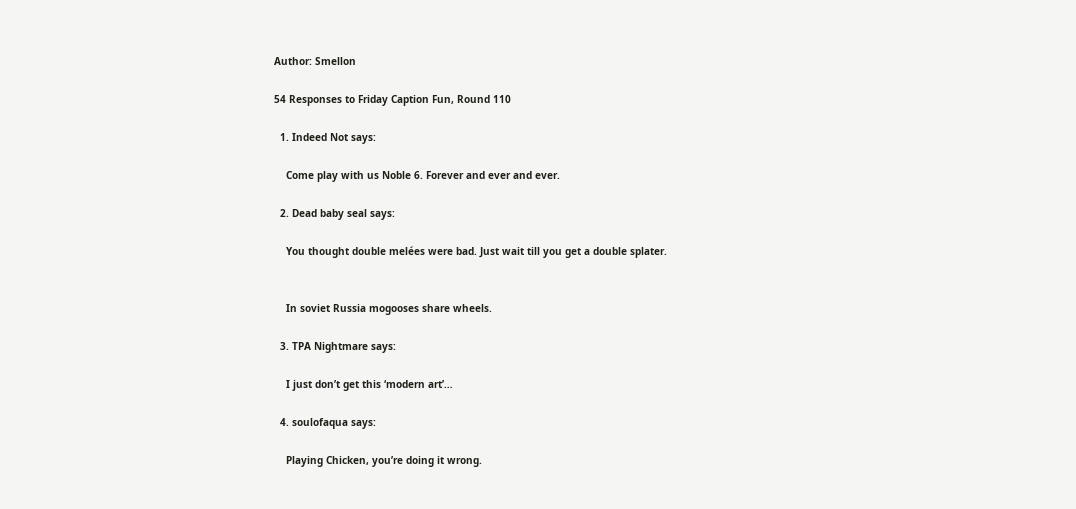Author: Smellon

54 Responses to Friday Caption Fun, Round 110

  1. Indeed Not says:

    Come play with us Noble 6. Forever and ever and ever.

  2. Dead baby seal says:

    You thought double melées were bad. Just wait till you get a double splater.


    In soviet Russia mogooses share wheels.

  3. TPA Nightmare says:

    I just don’t get this ‘modern art’…

  4. soulofaqua says:

    Playing Chicken, you’re doing it wrong.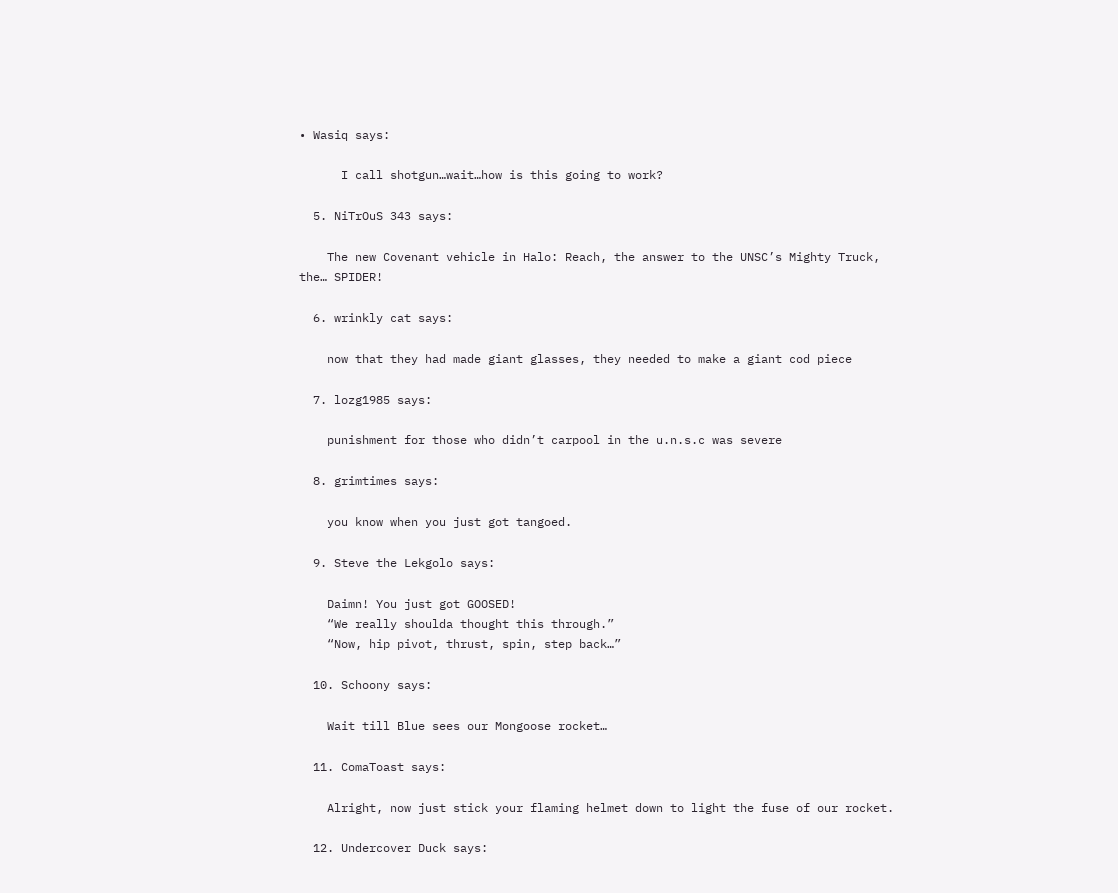• Wasiq says:

      I call shotgun…wait…how is this going to work?

  5. NiTrOuS 343 says:

    The new Covenant vehicle in Halo: Reach, the answer to the UNSC’s Mighty Truck, the… SPIDER!

  6. wrinkly cat says:

    now that they had made giant glasses, they needed to make a giant cod piece

  7. lozg1985 says:

    punishment for those who didn’t carpool in the u.n.s.c was severe

  8. grimtimes says:

    you know when you just got tangoed.

  9. Steve the Lekgolo says:

    Daimn! You just got GOOSED!
    “We really shoulda thought this through.”
    “Now, hip pivot, thrust, spin, step back…”

  10. Schoony says:

    Wait till Blue sees our Mongoose rocket…

  11. ComaToast says:

    Alright, now just stick your flaming helmet down to light the fuse of our rocket.

  12. Undercover Duck says: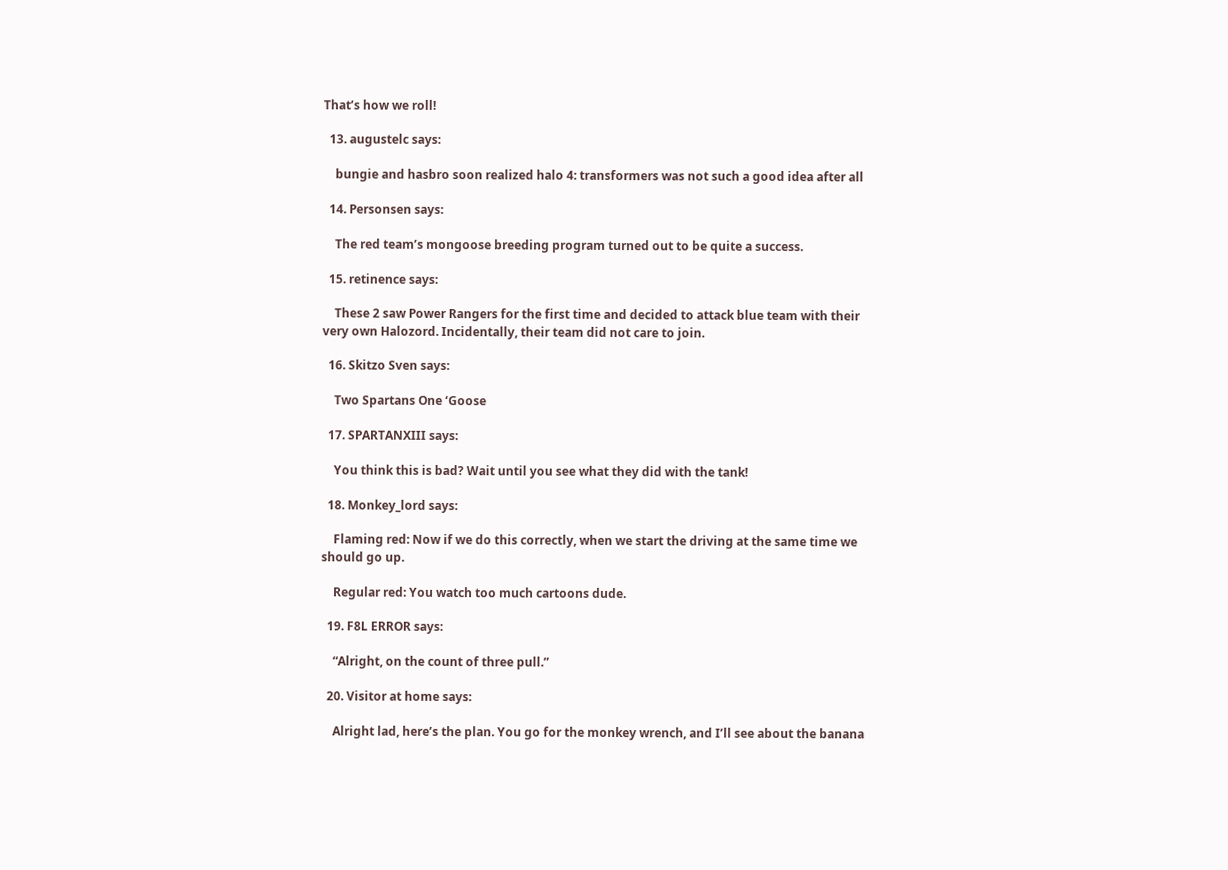That’s how we roll!

  13. augustelc says:

    bungie and hasbro soon realized halo 4: transformers was not such a good idea after all

  14. Personsen says:

    The red team’s mongoose breeding program turned out to be quite a success.

  15. retinence says:

    These 2 saw Power Rangers for the first time and decided to attack blue team with their very own Halozord. Incidentally, their team did not care to join.

  16. Skitzo Sven says:

    Two Spartans One ‘Goose

  17. SPARTANXIII says:

    You think this is bad? Wait until you see what they did with the tank!

  18. Monkey_lord says:

    Flaming red: Now if we do this correctly, when we start the driving at the same time we should go up.

    Regular red: You watch too much cartoons dude.

  19. F8L ERROR says:

    “Alright, on the count of three pull.”

  20. Visitor at home says:

    Alright lad, here’s the plan. You go for the monkey wrench, and I’ll see about the banana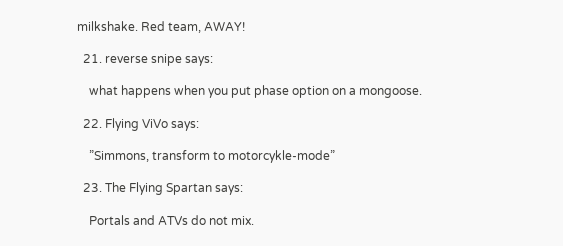milkshake. Red team, AWAY!

  21. reverse snipe says:

    what happens when you put phase option on a mongoose.

  22. Flying ViVo says:

    ”Simmons, transform to motorcykle-mode”

  23. The Flying Spartan says:

    Portals and ATVs do not mix.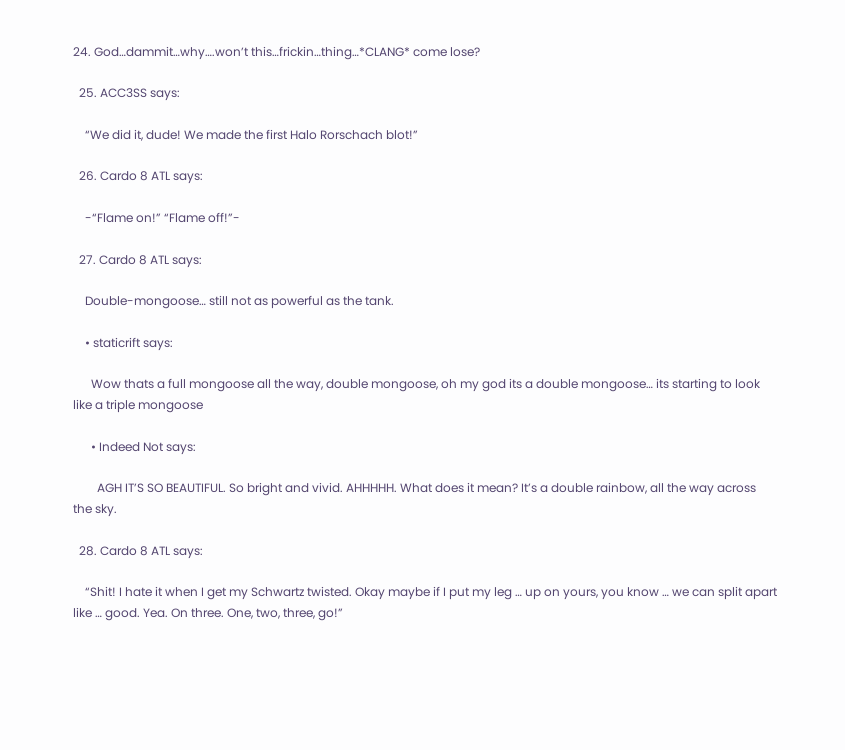24. God…dammit…why….won’t this…frickin…thing…*CLANG* come lose?

  25. ACC3SS says:

    “We did it, dude! We made the first Halo Rorschach blot!”

  26. Cardo 8 ATL says:

    -“Flame on!” “Flame off!”-

  27. Cardo 8 ATL says:

    Double-mongoose… still not as powerful as the tank.

    • staticrift says:

      Wow thats a full mongoose all the way, double mongoose, oh my god its a double mongoose… its starting to look like a triple mongoose

      • Indeed Not says:

        AGH IT’S SO BEAUTIFUL. So bright and vivid. AHHHHH. What does it mean? It’s a double rainbow, all the way across the sky.

  28. Cardo 8 ATL says:

    “Shit! I hate it when I get my Schwartz twisted. Okay maybe if I put my leg … up on yours, you know … we can split apart like … good. Yea. On three. One, two, three, go!”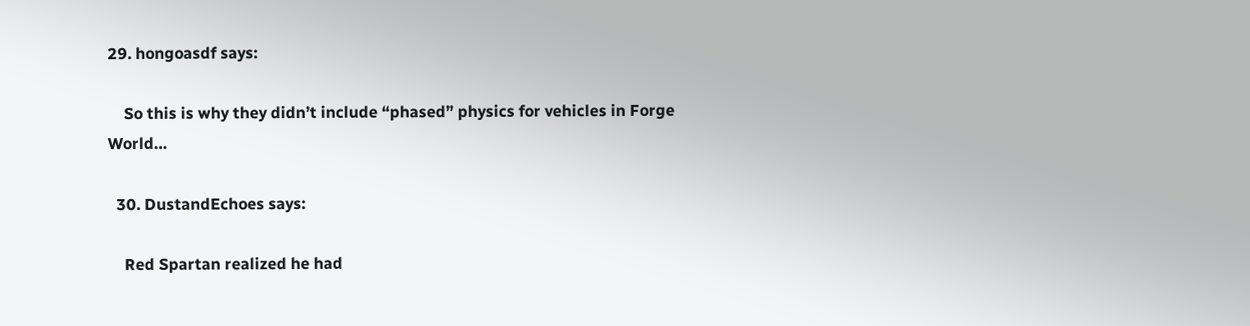29. hongoasdf says:

    So this is why they didn’t include “phased” physics for vehicles in Forge World…

  30. DustandEchoes says:

    Red Spartan realized he had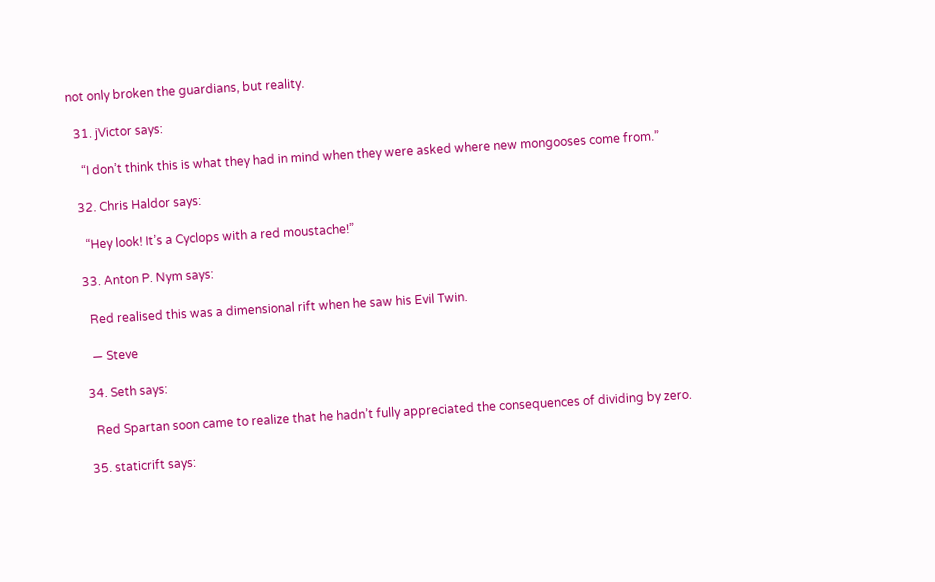not only broken the guardians, but reality.

  31. jVictor says:

    “I don’t think this is what they had in mind when they were asked where new mongooses come from.”

  32. Chris Haldor says:

    “Hey look! It’s a Cyclops with a red moustache!”

  33. Anton P. Nym says:

    Red realised this was a dimensional rift when he saw his Evil Twin.

    — Steve

  34. Seth says:

    Red Spartan soon came to realize that he hadn’t fully appreciated the consequences of dividing by zero.

  35. staticrift says: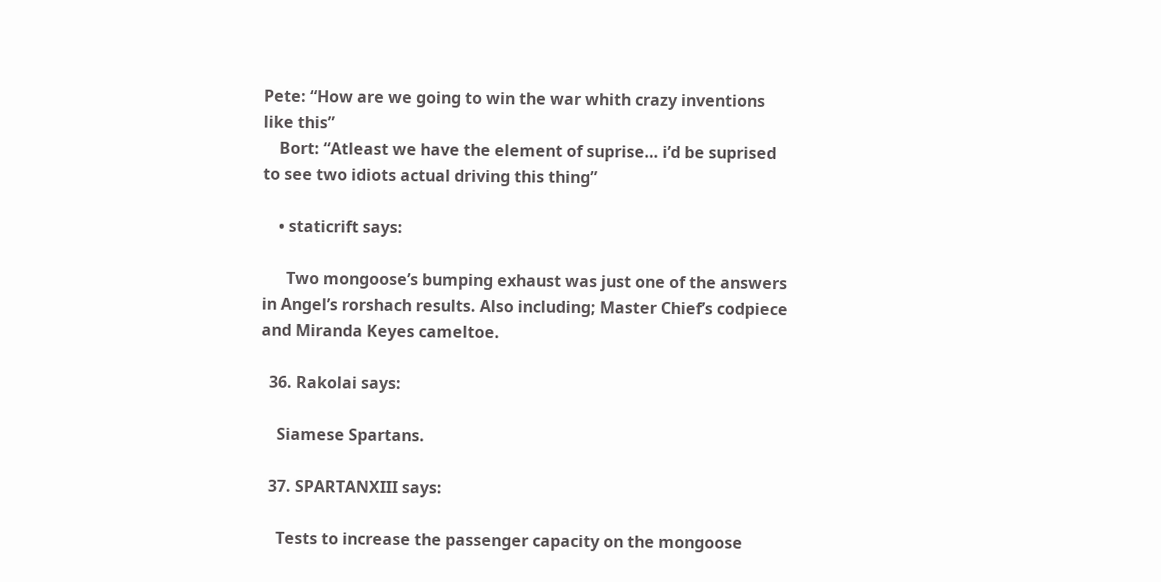Pete: “How are we going to win the war whith crazy inventions like this”
    Bort: “Atleast we have the element of suprise… i’d be suprised to see two idiots actual driving this thing”

    • staticrift says:

      Two mongoose’s bumping exhaust was just one of the answers in Angel’s rorshach results. Also including; Master Chief’s codpiece and Miranda Keyes cameltoe.

  36. Rakolai says:

    Siamese Spartans.

  37. SPARTANXIII says:

    Tests to increase the passenger capacity on the mongoose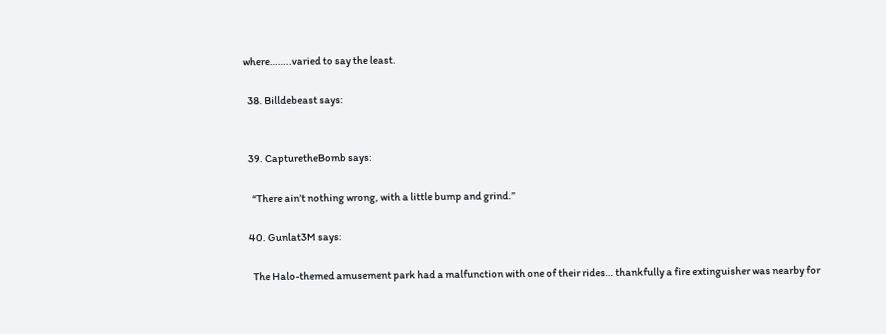where……..varied to say the least.

  38. Billdebeast says:


  39. CapturetheBomb says:

    “There ain’t nothing wrong, with a little bump and grind.”

  40. Gunlat3M says:

    The Halo-themed amusement park had a malfunction with one of their rides… thankfully a fire extinguisher was nearby for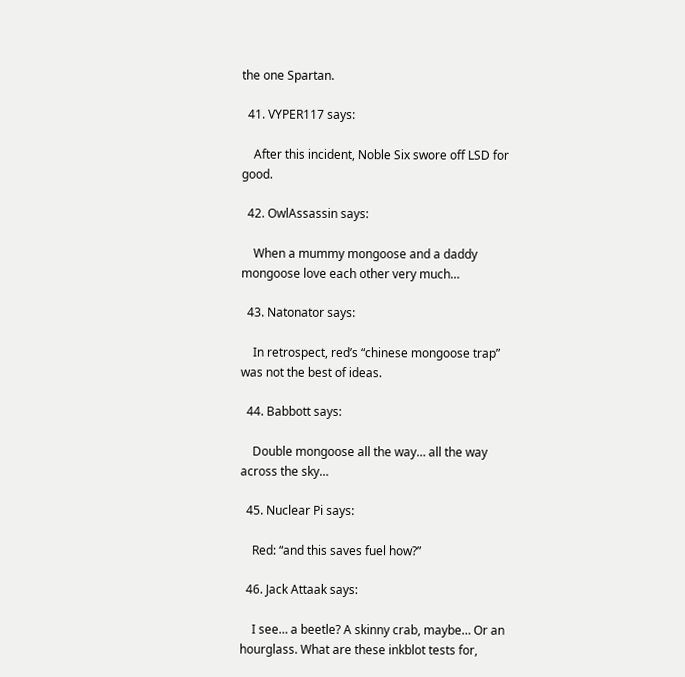the one Spartan.

  41. VYPER117 says:

    After this incident, Noble Six swore off LSD for good.

  42. OwlAssassin says:

    When a mummy mongoose and a daddy mongoose love each other very much…

  43. Natonator says:

    In retrospect, red’s “chinese mongoose trap” was not the best of ideas.

  44. Babbott says:

    Double mongoose all the way… all the way across the sky…

  45. Nuclear Pi says:

    Red: “and this saves fuel how?”

  46. Jack Attaak says:

    I see… a beetle? A skinny crab, maybe… Or an hourglass. What are these inkblot tests for,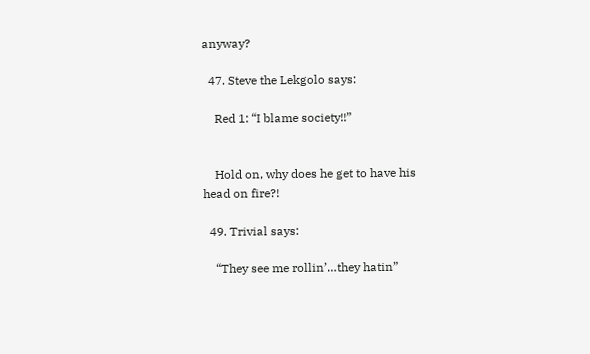anyway?

  47. Steve the Lekgolo says:

    Red 1: “I blame society!!”


    Hold on, why does he get to have his head on fire?!

  49. Trivial says:

    “They see me rollin’…they hatin”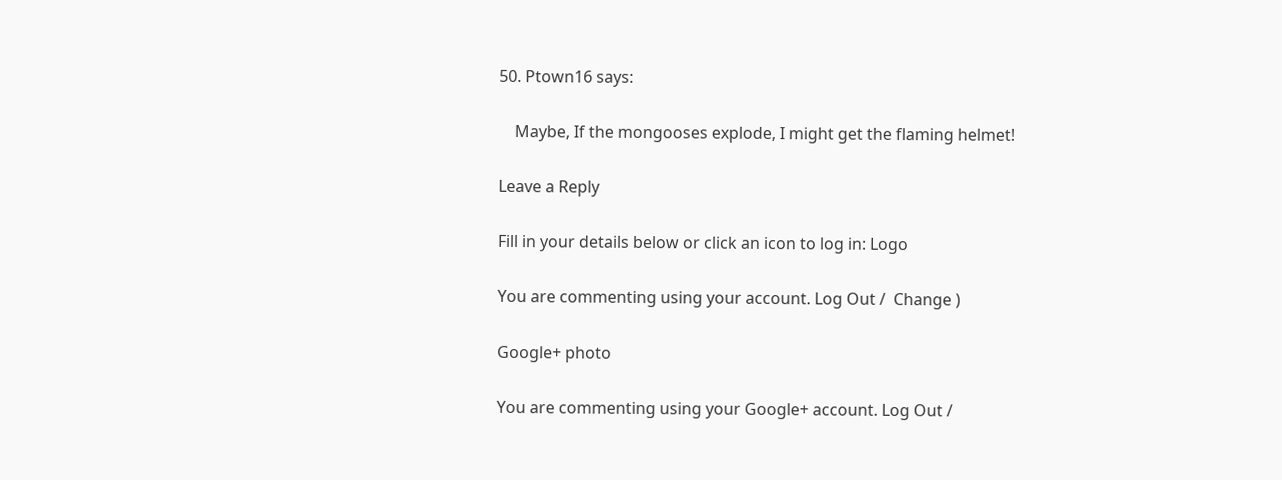50. Ptown16 says:

    Maybe, If the mongooses explode, I might get the flaming helmet!

Leave a Reply

Fill in your details below or click an icon to log in: Logo

You are commenting using your account. Log Out /  Change )

Google+ photo

You are commenting using your Google+ account. Log Out /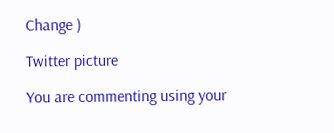Change )

Twitter picture

You are commenting using your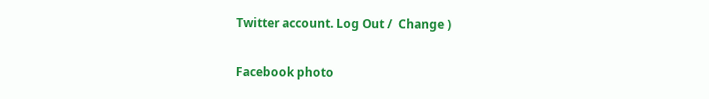Twitter account. Log Out /  Change )

Facebook photo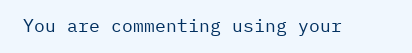You are commenting using your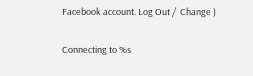Facebook account. Log Out /  Change )

Connecting to %s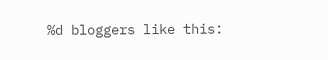%d bloggers like this: